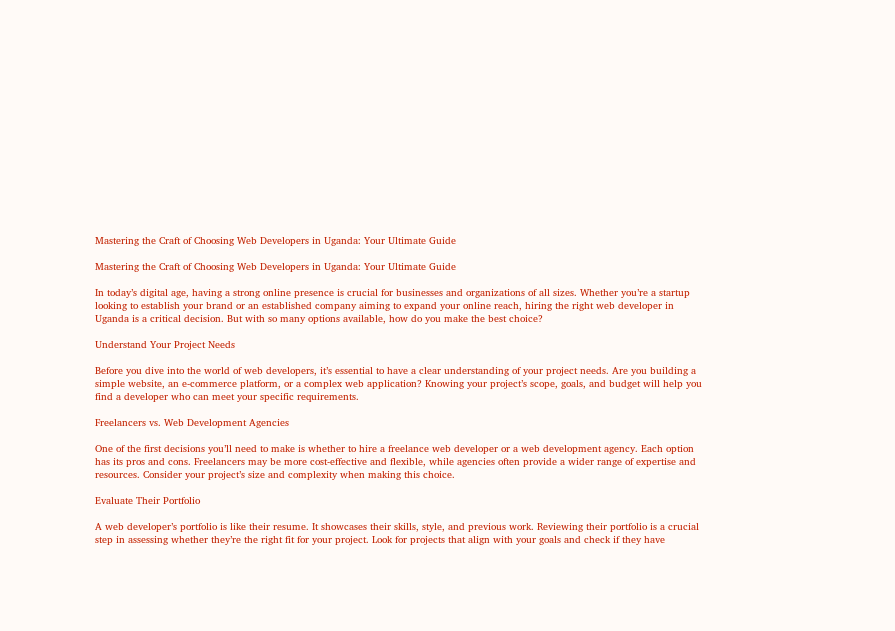Mastering the Craft of Choosing Web Developers in Uganda: Your Ultimate Guide

Mastering the Craft of Choosing Web Developers in Uganda: Your Ultimate Guide

In today’s digital age, having a strong online presence is crucial for businesses and organizations of all sizes. Whether you’re a startup looking to establish your brand or an established company aiming to expand your online reach, hiring the right web developer in Uganda is a critical decision. But with so many options available, how do you make the best choice?

Understand Your Project Needs

Before you dive into the world of web developers, it’s essential to have a clear understanding of your project needs. Are you building a simple website, an e-commerce platform, or a complex web application? Knowing your project’s scope, goals, and budget will help you find a developer who can meet your specific requirements.

Freelancers vs. Web Development Agencies

One of the first decisions you’ll need to make is whether to hire a freelance web developer or a web development agency. Each option has its pros and cons. Freelancers may be more cost-effective and flexible, while agencies often provide a wider range of expertise and resources. Consider your project’s size and complexity when making this choice.

Evaluate Their Portfolio

A web developer’s portfolio is like their resume. It showcases their skills, style, and previous work. Reviewing their portfolio is a crucial step in assessing whether they’re the right fit for your project. Look for projects that align with your goals and check if they have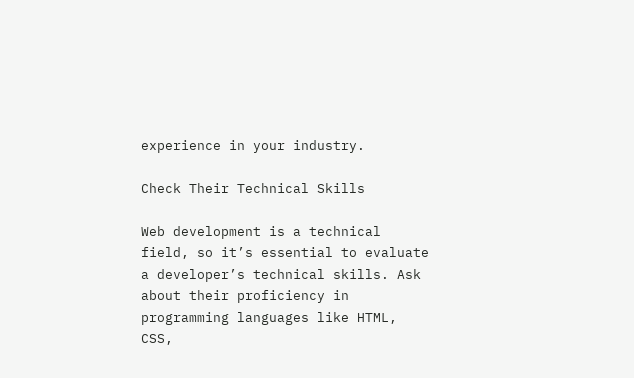experience in your industry.

Check Their Technical Skills

Web development is a technical field, so it’s essential to evaluate a developer’s technical skills. Ask about their proficiency in programming languages like HTML, CSS,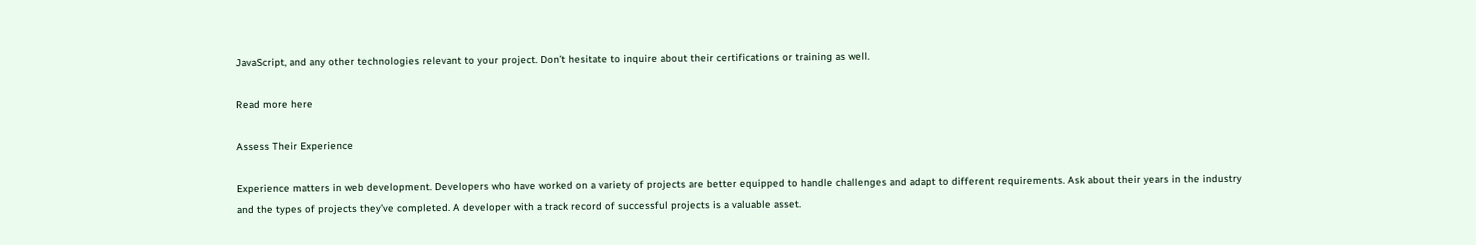JavaScript, and any other technologies relevant to your project. Don’t hesitate to inquire about their certifications or training as well.

Read more here

Assess Their Experience

Experience matters in web development. Developers who have worked on a variety of projects are better equipped to handle challenges and adapt to different requirements. Ask about their years in the industry and the types of projects they’ve completed. A developer with a track record of successful projects is a valuable asset.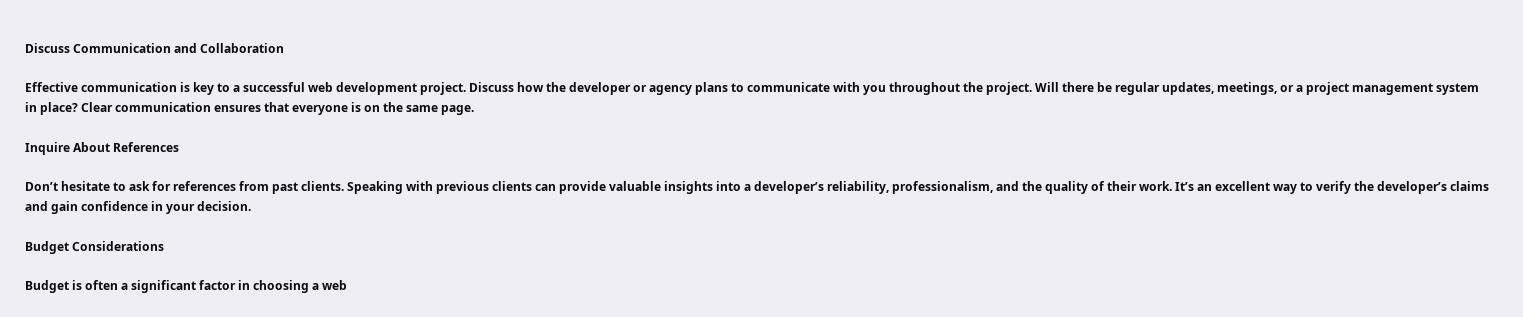Discuss Communication and Collaboration

Effective communication is key to a successful web development project. Discuss how the developer or agency plans to communicate with you throughout the project. Will there be regular updates, meetings, or a project management system in place? Clear communication ensures that everyone is on the same page.

Inquire About References

Don’t hesitate to ask for references from past clients. Speaking with previous clients can provide valuable insights into a developer’s reliability, professionalism, and the quality of their work. It’s an excellent way to verify the developer’s claims and gain confidence in your decision.

Budget Considerations

Budget is often a significant factor in choosing a web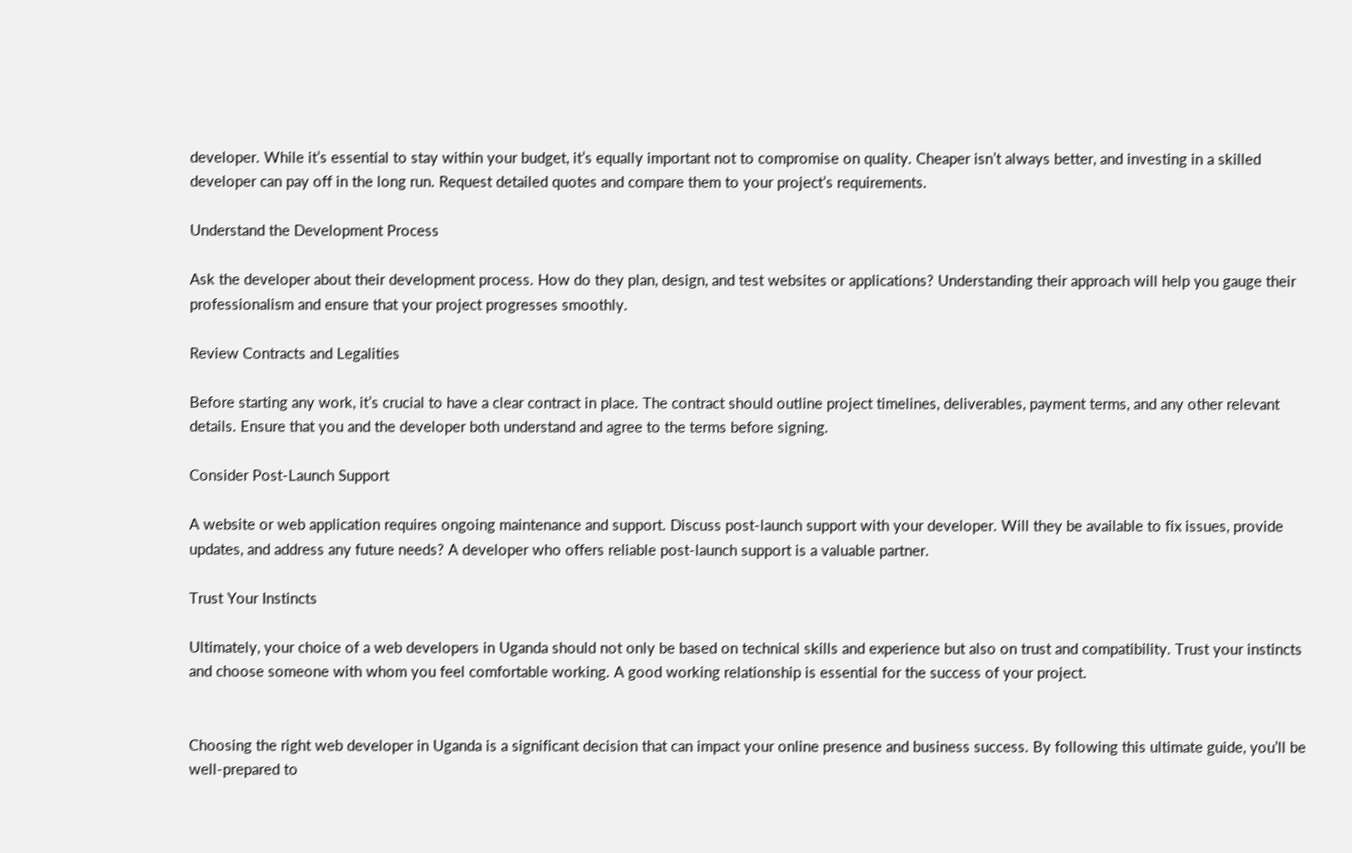developer. While it’s essential to stay within your budget, it’s equally important not to compromise on quality. Cheaper isn’t always better, and investing in a skilled developer can pay off in the long run. Request detailed quotes and compare them to your project’s requirements.

Understand the Development Process

Ask the developer about their development process. How do they plan, design, and test websites or applications? Understanding their approach will help you gauge their professionalism and ensure that your project progresses smoothly.

Review Contracts and Legalities

Before starting any work, it’s crucial to have a clear contract in place. The contract should outline project timelines, deliverables, payment terms, and any other relevant details. Ensure that you and the developer both understand and agree to the terms before signing.

Consider Post-Launch Support

A website or web application requires ongoing maintenance and support. Discuss post-launch support with your developer. Will they be available to fix issues, provide updates, and address any future needs? A developer who offers reliable post-launch support is a valuable partner.

Trust Your Instincts

Ultimately, your choice of a web developers in Uganda should not only be based on technical skills and experience but also on trust and compatibility. Trust your instincts and choose someone with whom you feel comfortable working. A good working relationship is essential for the success of your project.


Choosing the right web developer in Uganda is a significant decision that can impact your online presence and business success. By following this ultimate guide, you’ll be well-prepared to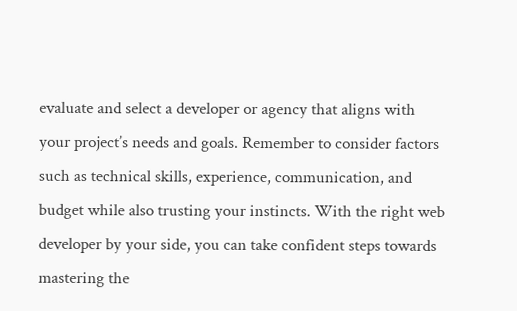evaluate and select a developer or agency that aligns with your project’s needs and goals. Remember to consider factors such as technical skills, experience, communication, and budget while also trusting your instincts. With the right web developer by your side, you can take confident steps towards mastering the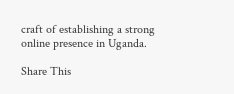craft of establishing a strong online presence in Uganda.

Share This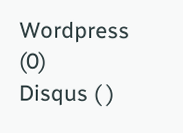Wordpress (0)
Disqus ( )